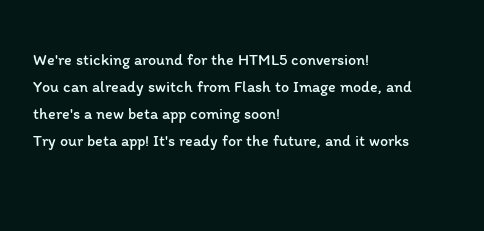We're sticking around for the HTML5 conversion!
You can already switch from Flash to Image mode, and there's a new beta app coming soon!
Try our beta app! It's ready for the future, and it works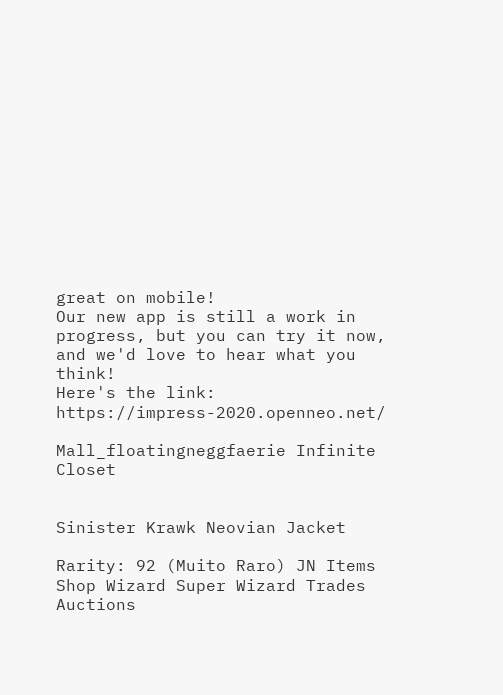great on mobile!
Our new app is still a work in progress, but you can try it now, and we'd love to hear what you think!
Here's the link: https://impress-2020.openneo.net/

Mall_floatingneggfaerie Infinite Closet


Sinister Krawk Neovian Jacket

Rarity: 92 (Muito Raro) JN Items Shop Wizard Super Wizard Trades Auctions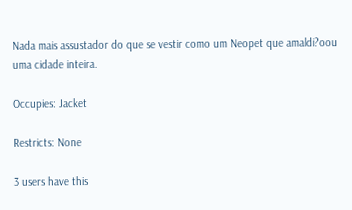Nada mais assustador do que se vestir como um Neopet que amaldi?oou uma cidade inteira.

Occupies: Jacket

Restricts: None

3 users have this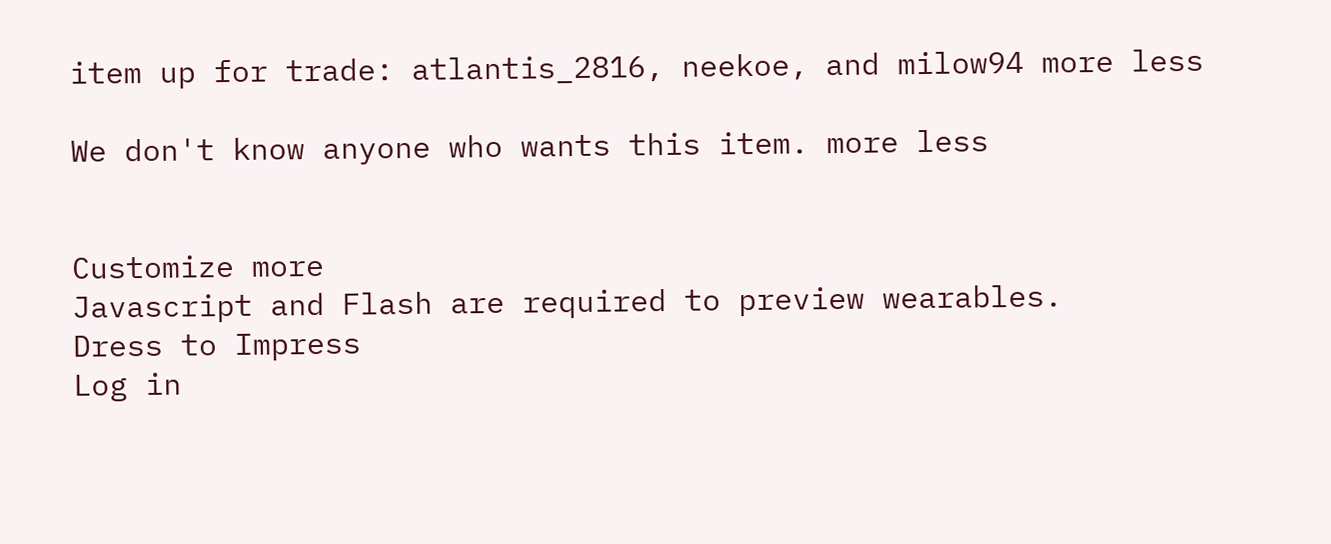item up for trade: atlantis_2816, neekoe, and milow94 more less

We don't know anyone who wants this item. more less


Customize more
Javascript and Flash are required to preview wearables.
Dress to Impress
Log in